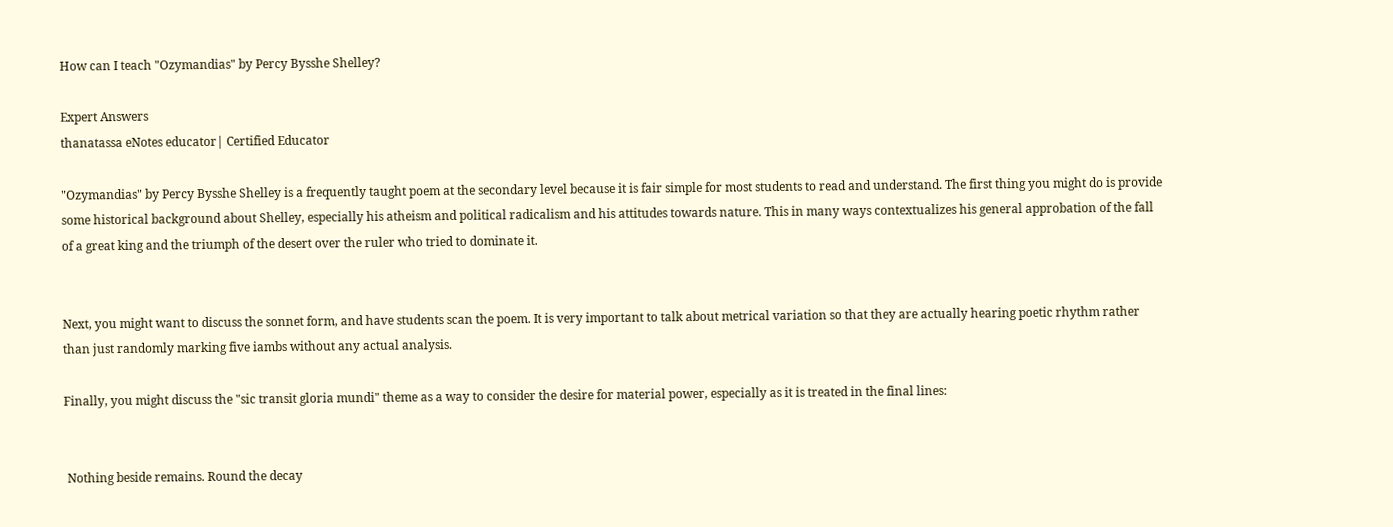How can I teach "Ozymandias" by Percy Bysshe Shelley?

Expert Answers
thanatassa eNotes educator| Certified Educator

"Ozymandias" by Percy Bysshe Shelley is a frequently taught poem at the secondary level because it is fair simple for most students to read and understand. The first thing you might do is provide some historical background about Shelley, especially his atheism and political radicalism and his attitudes towards nature. This in many ways contextualizes his general approbation of the fall of a great king and the triumph of the desert over the ruler who tried to dominate it.


Next, you might want to discuss the sonnet form, and have students scan the poem. It is very important to talk about metrical variation so that they are actually hearing poetic rhythm rather than just randomly marking five iambs without any actual analysis.

Finally, you might discuss the "sic transit gloria mundi" theme as a way to consider the desire for material power, especially as it is treated in the final lines:


 Nothing beside remains. Round the decay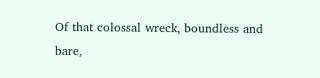Of that colossal wreck, boundless and bare,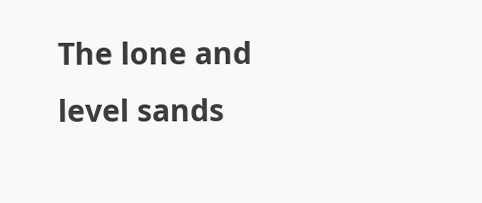The lone and level sands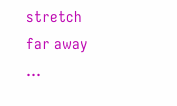stretch far away ...